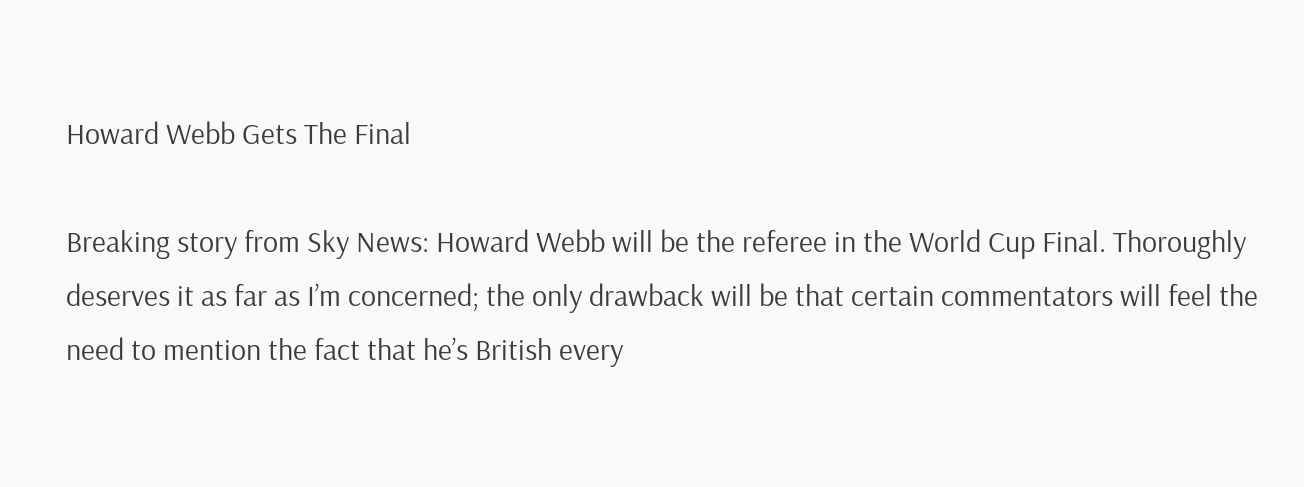Howard Webb Gets The Final

Breaking story from Sky News: Howard Webb will be the referee in the World Cup Final. Thoroughly deserves it as far as I’m concerned; the only drawback will be that certain commentators will feel the need to mention the fact that he’s British every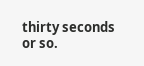thirty seconds or so.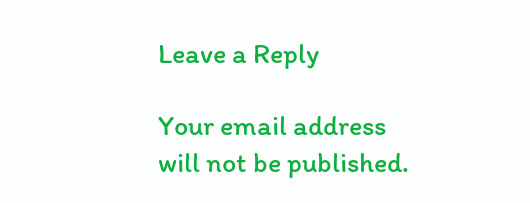Leave a Reply

Your email address will not be published.